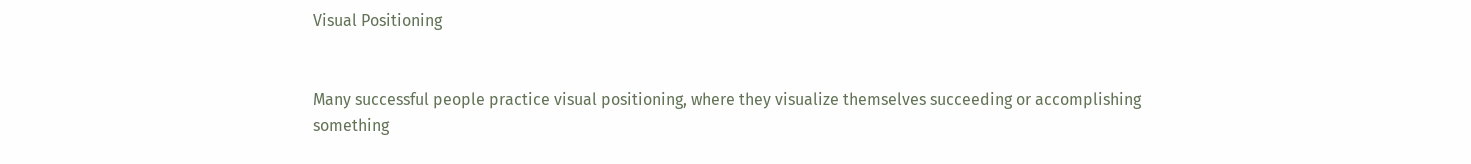Visual Positioning


Many successful people practice visual positioning, where they visualize themselves succeeding or accomplishing something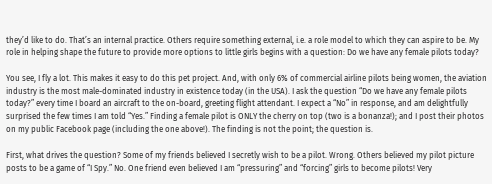they’d like to do. That’s an internal practice. Others require something external, i.e. a role model to which they can aspire to be. My role in helping shape the future to provide more options to little girls begins with a question: Do we have any female pilots today?

You see, I fly a lot. This makes it easy to do this pet project. And, with only 6% of commercial airline pilots being women, the aviation industry is the most male-dominated industry in existence today (in the USA). I ask the question “Do we have any female pilots today?” every time I board an aircraft to the on-board, greeting flight attendant. I expect a “No” in response, and am delightfully surprised the few times I am told “Yes.” Finding a female pilot is ONLY the cherry on top (two is a bonanza!); and I post their photos on my public Facebook page (including the one above!). The finding is not the point; the question is.

First, what drives the question? Some of my friends believed I secretly wish to be a pilot. Wrong. Others believed my pilot picture posts to be a game of “I Spy.” No. One friend even believed I am “pressuring” and “forcing” girls to become pilots! Very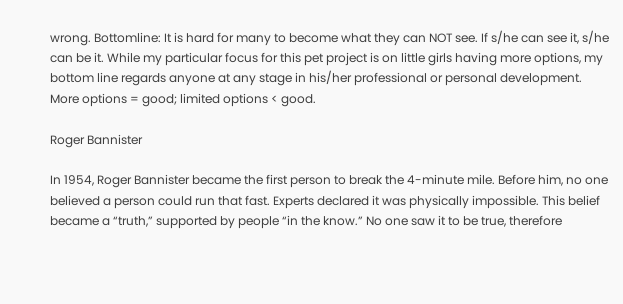wrong. Bottomline: It is hard for many to become what they can NOT see. If s/he can see it, s/he can be it. While my particular focus for this pet project is on little girls having more options, my bottom line regards anyone at any stage in his/her professional or personal development. More options = good; limited options < good.

Roger Bannister

In 1954, Roger Bannister became the first person to break the 4-minute mile. Before him, no one believed a person could run that fast. Experts declared it was physically impossible. This belief became a “truth,” supported by people “in the know.” No one saw it to be true, therefore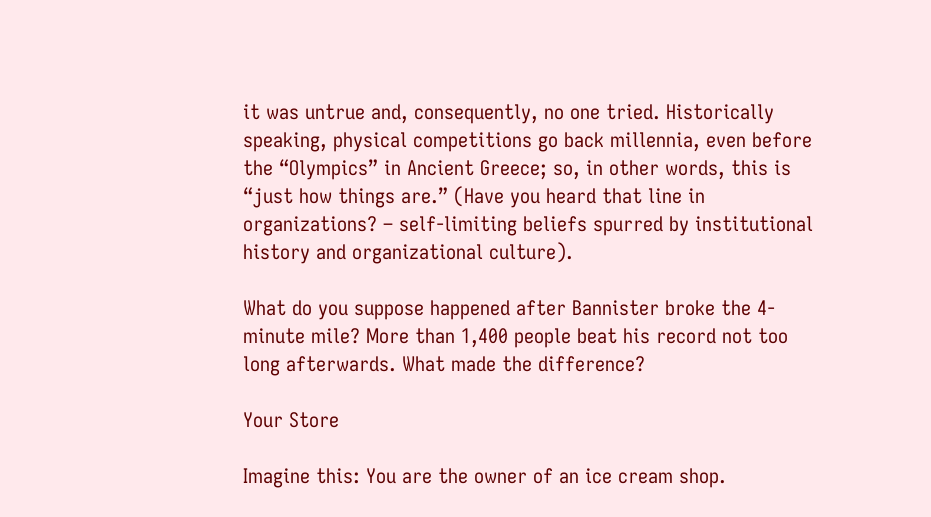it was untrue and, consequently, no one tried. Historically speaking, physical competitions go back millennia, even before the “Olympics” in Ancient Greece; so, in other words, this is “just how things are.” (Have you heard that line in organizations? – self-limiting beliefs spurred by institutional history and organizational culture).

What do you suppose happened after Bannister broke the 4-minute mile? More than 1,400 people beat his record not too long afterwards. What made the difference?

Your Store

Imagine this: You are the owner of an ice cream shop.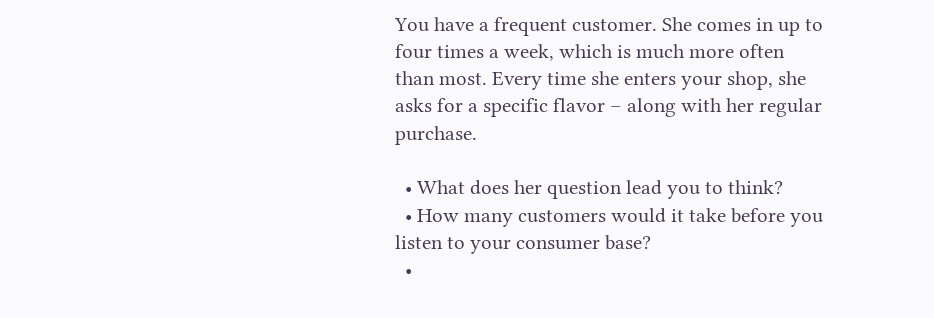You have a frequent customer. She comes in up to four times a week, which is much more often than most. Every time she enters your shop, she asks for a specific flavor – along with her regular purchase.

  • What does her question lead you to think?
  • How many customers would it take before you listen to your consumer base?
  •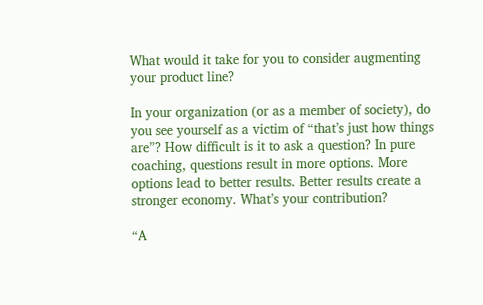What would it take for you to consider augmenting your product line?

In your organization (or as a member of society), do you see yourself as a victim of “that’s just how things are”? How difficult is it to ask a question? In pure coaching, questions result in more options. More options lead to better results. Better results create a stronger economy. What’s your contribution?

“A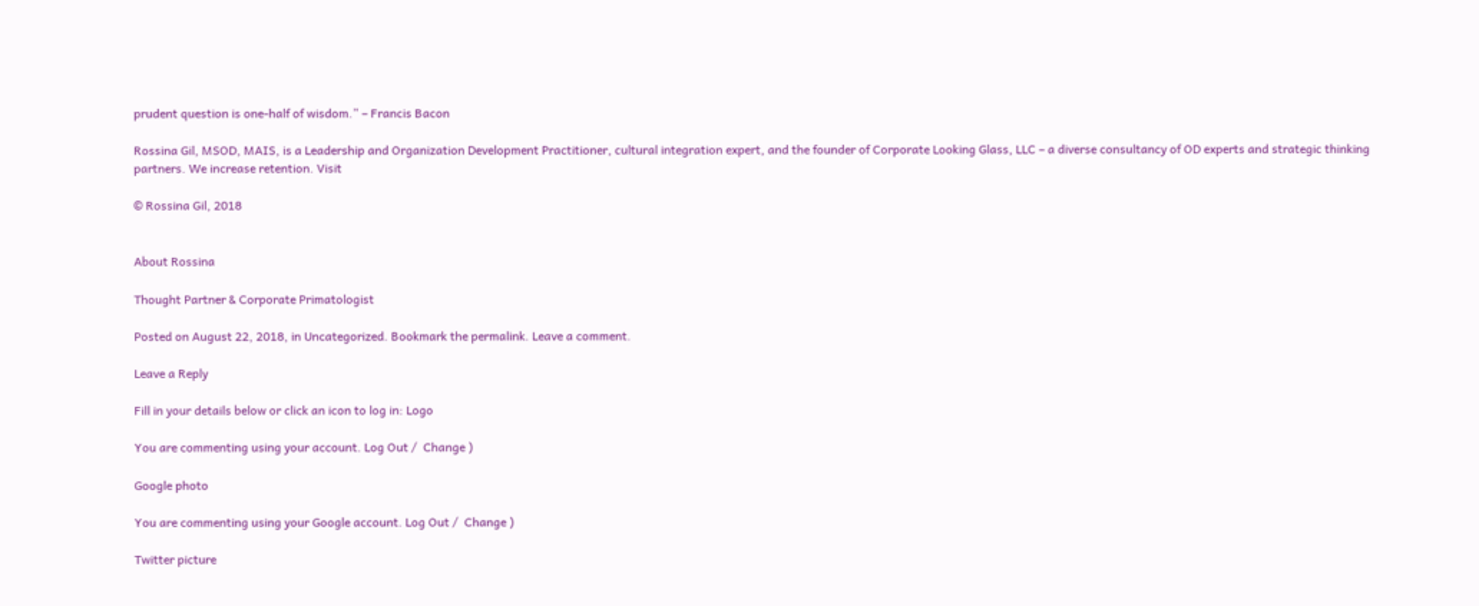prudent question is one-half of wisdom.” – Francis Bacon

Rossina Gil, MSOD, MAIS, is a Leadership and Organization Development Practitioner, cultural integration expert, and the founder of Corporate Looking Glass, LLC – a diverse consultancy of OD experts and strategic thinking partners. We increase retention. Visit

© Rossina Gil, 2018


About Rossina

Thought Partner & Corporate Primatologist

Posted on August 22, 2018, in Uncategorized. Bookmark the permalink. Leave a comment.

Leave a Reply

Fill in your details below or click an icon to log in: Logo

You are commenting using your account. Log Out /  Change )

Google photo

You are commenting using your Google account. Log Out /  Change )

Twitter picture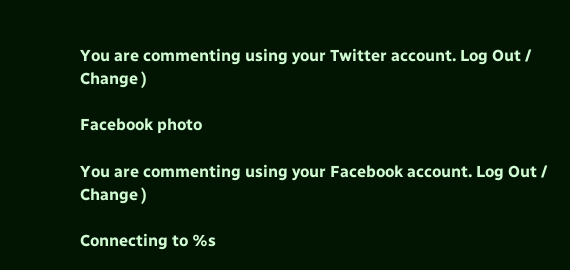You are commenting using your Twitter account. Log Out /  Change )

Facebook photo

You are commenting using your Facebook account. Log Out /  Change )

Connecting to %s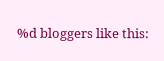%d bloggers like this: